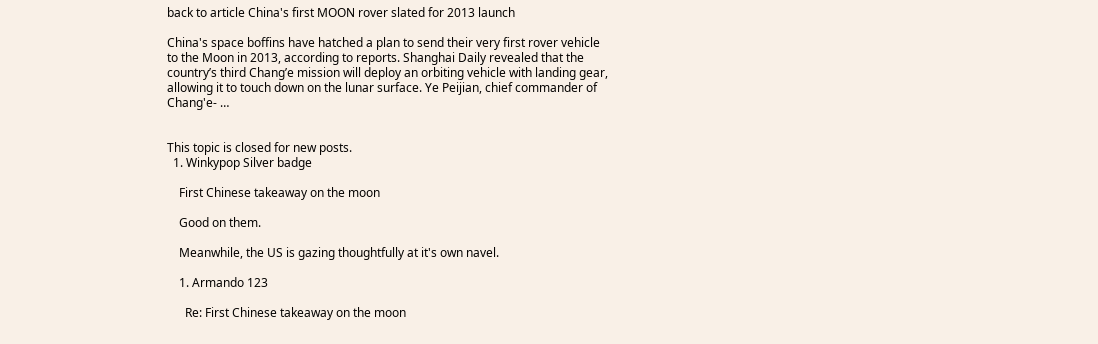back to article China's first MOON rover slated for 2013 launch

China's space boffins have hatched a plan to send their very first rover vehicle to the Moon in 2013, according to reports. Shanghai Daily revealed that the country’s third Chang’e mission will deploy an orbiting vehicle with landing gear, allowing it to touch down on the lunar surface. Ye Peijian, chief commander of Chang'e- …


This topic is closed for new posts.
  1. Winkypop Silver badge

    First Chinese takeaway on the moon

    Good on them.

    Meanwhile, the US is gazing thoughtfully at it's own navel.

    1. Armando 123

      Re: First Chinese takeaway on the moon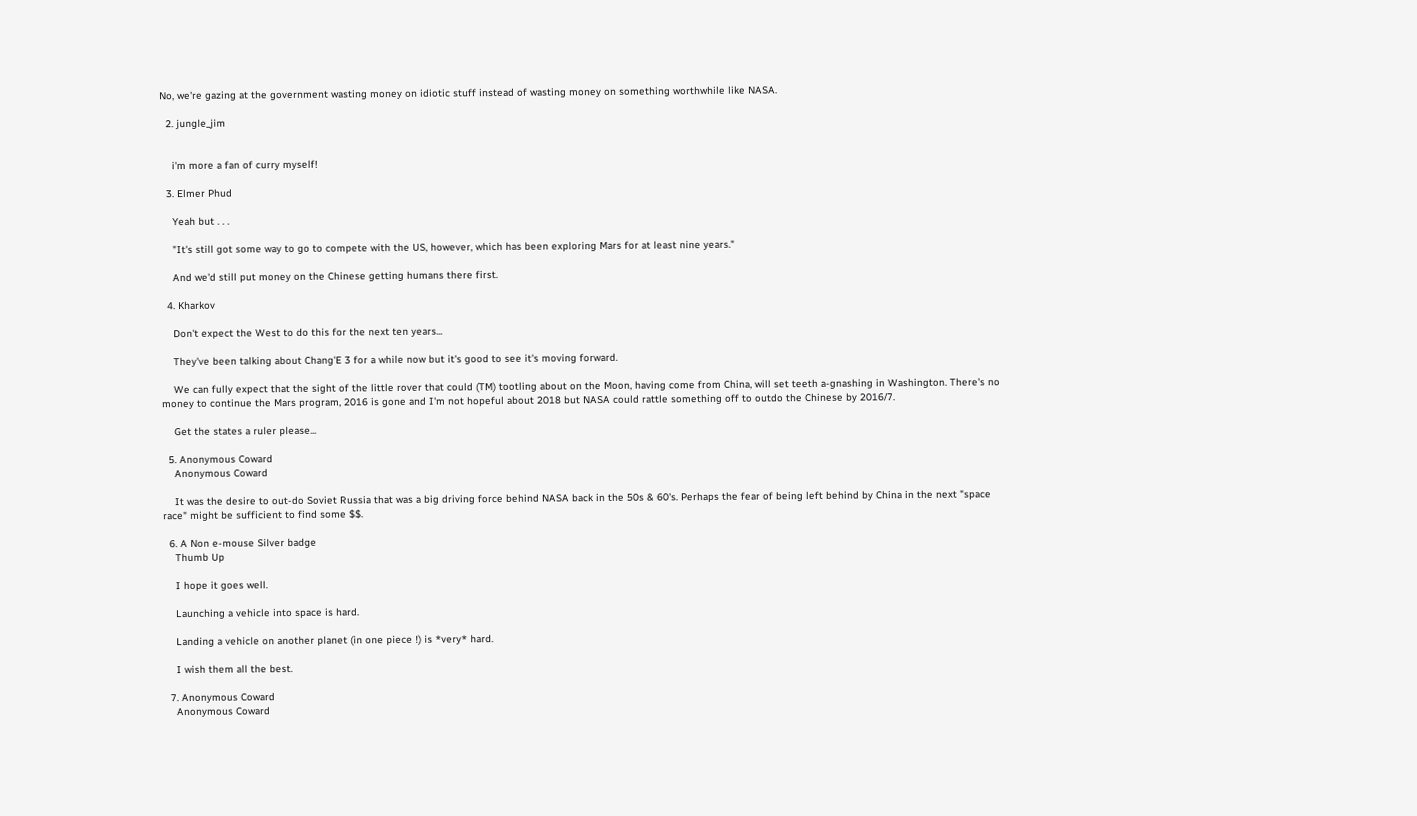No, we're gazing at the government wasting money on idiotic stuff instead of wasting money on something worthwhile like NASA.

  2. jungle_jim


    i'm more a fan of curry myself!

  3. Elmer Phud

    Yeah but . . .

    "It's still got some way to go to compete with the US, however, which has been exploring Mars for at least nine years."

    And we'd still put money on the Chinese getting humans there first.

  4. Kharkov

    Don't expect the West to do this for the next ten years...

    They've been talking about Chang'E 3 for a while now but it's good to see it's moving forward.

    We can fully expect that the sight of the little rover that could (TM) tootling about on the Moon, having come from China, will set teeth a-gnashing in Washington. There's no money to continue the Mars program, 2016 is gone and I'm not hopeful about 2018 but NASA could rattle something off to outdo the Chinese by 2016/7.

    Get the states a ruler please...

  5. Anonymous Coward
    Anonymous Coward

    It was the desire to out-do Soviet Russia that was a big driving force behind NASA back in the 50s & 60's. Perhaps the fear of being left behind by China in the next "space race" might be sufficient to find some $$.

  6. A Non e-mouse Silver badge
    Thumb Up

    I hope it goes well.

    Launching a vehicle into space is hard.

    Landing a vehicle on another planet (in one piece !) is *very* hard.

    I wish them all the best.

  7. Anonymous Coward
    Anonymous Coward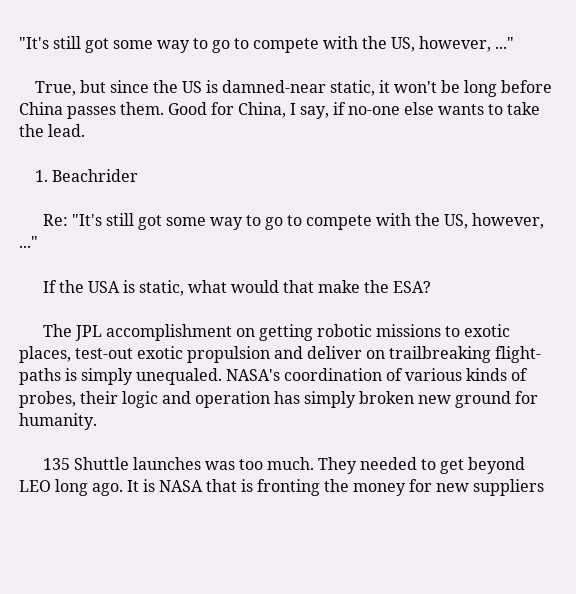"It's still got some way to go to compete with the US, however, ..."

    True, but since the US is damned-near static, it won't be long before China passes them. Good for China, I say, if no-one else wants to take the lead.

    1. Beachrider

      Re: "It's still got some way to go to compete with the US, however, ..."

      If the USA is static, what would that make the ESA?

      The JPL accomplishment on getting robotic missions to exotic places, test-out exotic propulsion and deliver on trailbreaking flight-paths is simply unequaled. NASA's coordination of various kinds of probes, their logic and operation has simply broken new ground for humanity.

      135 Shuttle launches was too much. They needed to get beyond LEO long ago. It is NASA that is fronting the money for new suppliers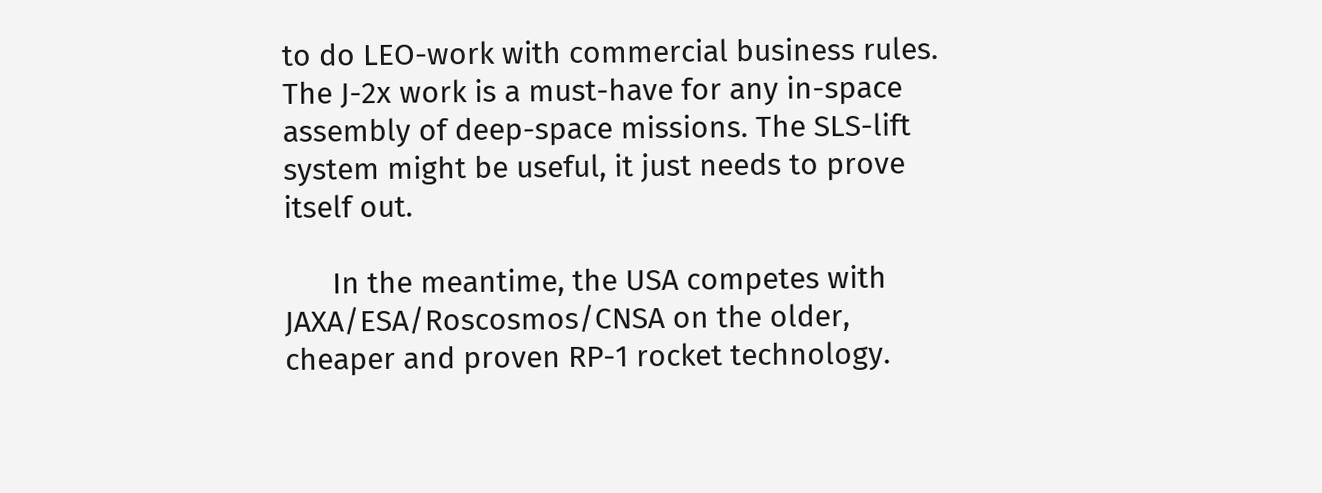to do LEO-work with commercial business rules. The J-2x work is a must-have for any in-space assembly of deep-space missions. The SLS-lift system might be useful, it just needs to prove itself out.

      In the meantime, the USA competes with JAXA/ESA/Roscosmos/CNSA on the older, cheaper and proven RP-1 rocket technology.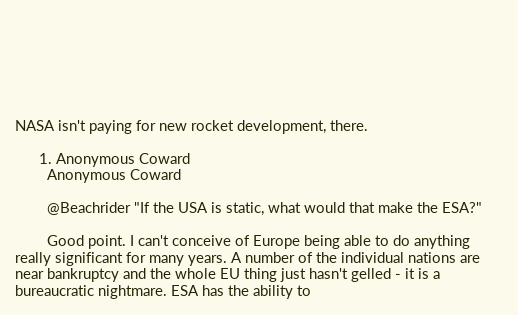NASA isn't paying for new rocket development, there.

      1. Anonymous Coward
        Anonymous Coward

        @Beachrider "If the USA is static, what would that make the ESA?"

        Good point. I can't conceive of Europe being able to do anything really significant for many years. A number of the individual nations are near bankruptcy and the whole EU thing just hasn't gelled - it is a bureaucratic nightmare. ESA has the ability to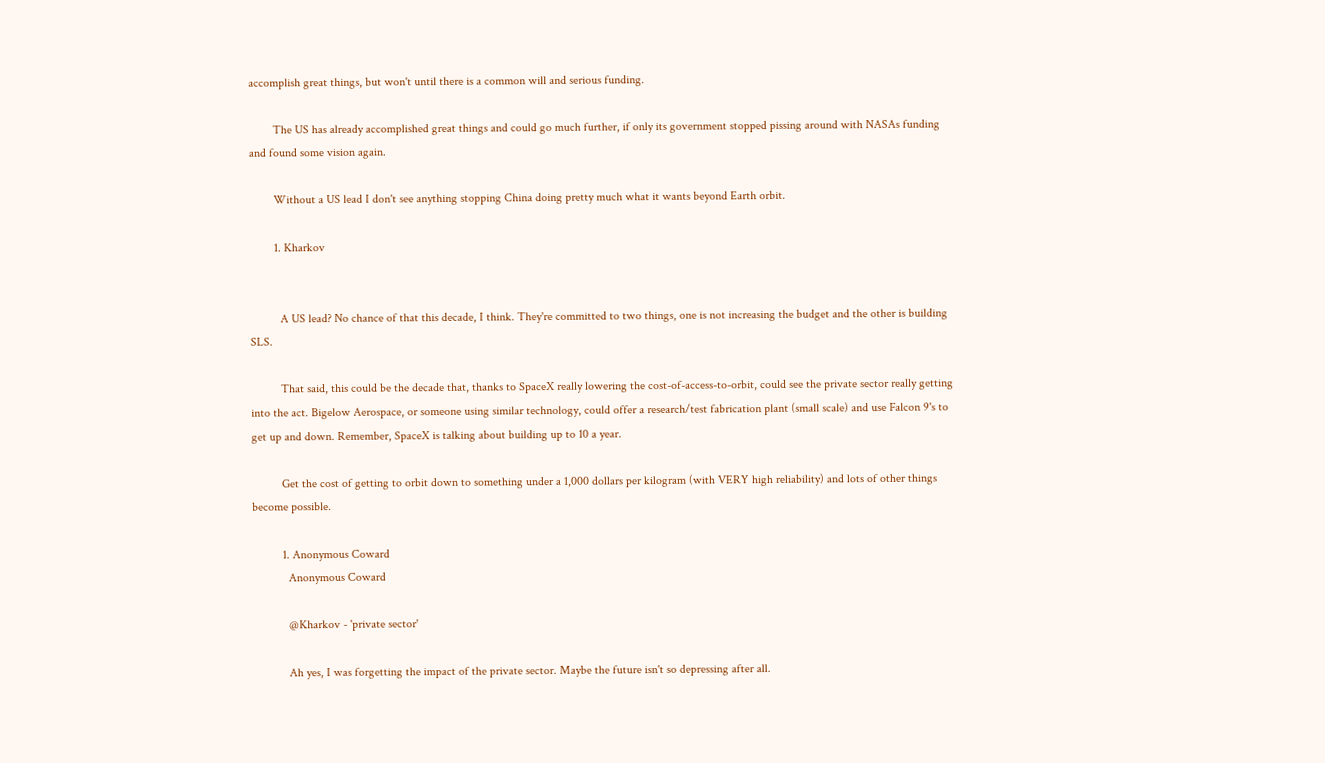accomplish great things, but won't until there is a common will and serious funding.

        The US has already accomplished great things and could go much further, if only its government stopped pissing around with NASAs funding and found some vision again.

        Without a US lead I don't see anything stopping China doing pretty much what it wants beyond Earth orbit.

        1. Kharkov


          A US lead? No chance of that this decade, I think. They're committed to two things, one is not increasing the budget and the other is building SLS.

          That said, this could be the decade that, thanks to SpaceX really lowering the cost-of-access-to-orbit, could see the private sector really getting into the act. Bigelow Aerospace, or someone using similar technology, could offer a research/test fabrication plant (small scale) and use Falcon 9's to get up and down. Remember, SpaceX is talking about building up to 10 a year.

          Get the cost of getting to orbit down to something under a 1,000 dollars per kilogram (with VERY high reliability) and lots of other things become possible.

          1. Anonymous Coward
            Anonymous Coward

            @Kharkov - 'private sector'

            Ah yes, I was forgetting the impact of the private sector. Maybe the future isn't so depressing after all.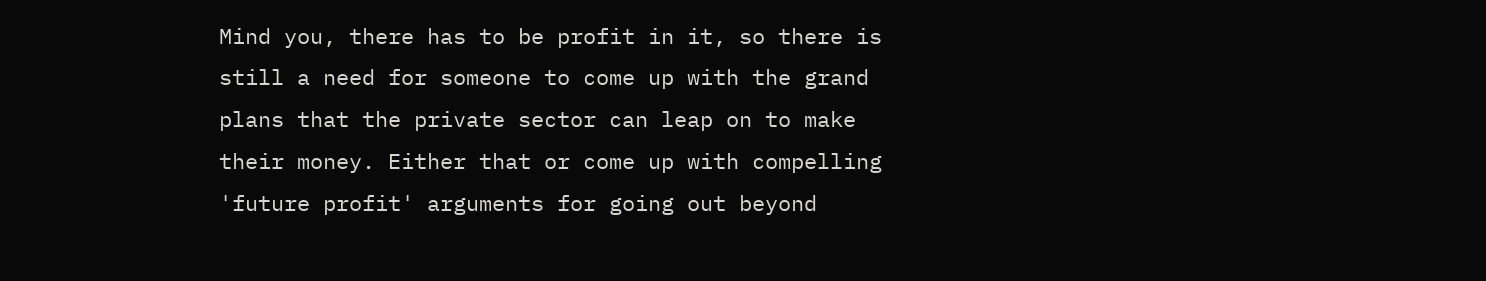Mind you, there has to be profit in it, so there is still a need for someone to come up with the grand plans that the private sector can leap on to make their money. Either that or come up with compelling 'future profit' arguments for going out beyond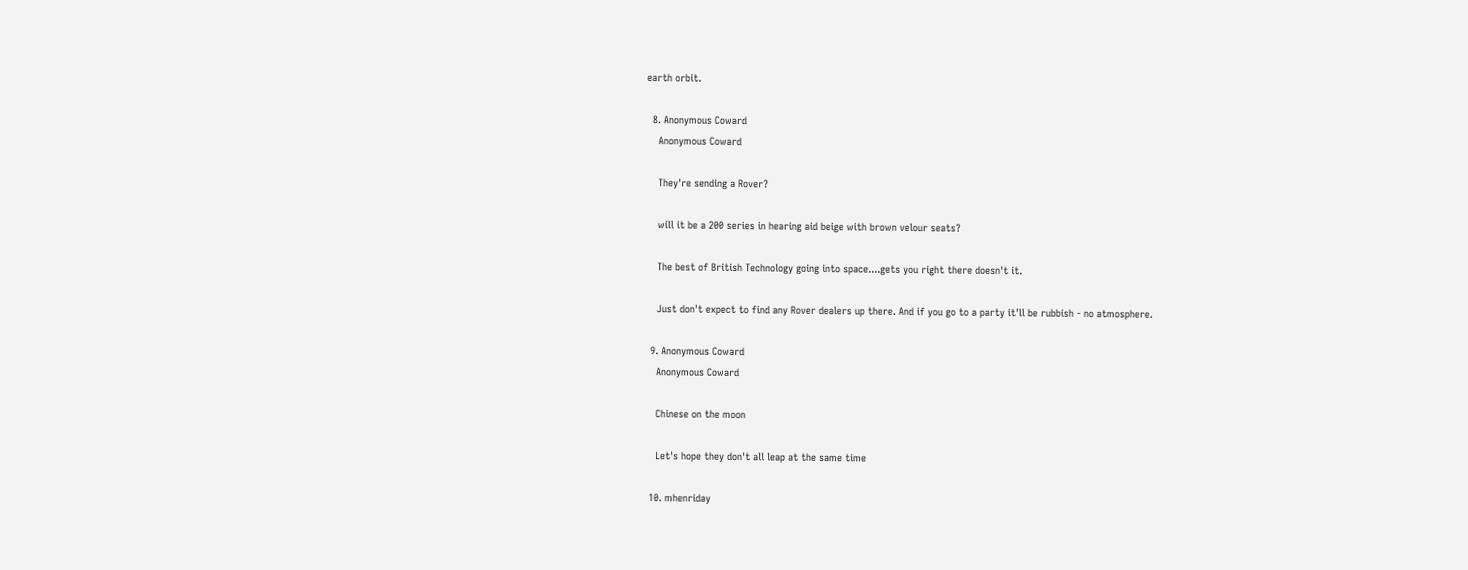earth orbit.

  8. Anonymous Coward
    Anonymous Coward

    They're sending a Rover?

    will it be a 200 series in hearing aid beige with brown velour seats?

    The best of British Technology going into space....gets you right there doesn't it.

    Just don't expect to find any Rover dealers up there. And if you go to a party it'll be rubbish - no atmosphere.

  9. Anonymous Coward
    Anonymous Coward

    Chinese on the moon

    Let's hope they don't all leap at the same time

  10. mhenriday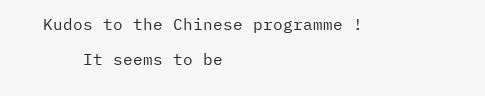Kudos to the Chinese programme !

    It seems to be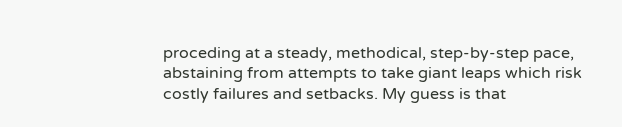proceding at a steady, methodical, step-by-step pace, abstaining from attempts to take giant leaps which risk costly failures and setbacks. My guess is that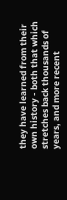they have learned from their own history - both that which stretches back thousands of years, and more recent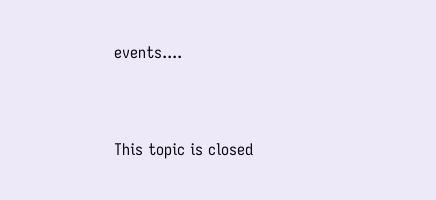events....



This topic is closed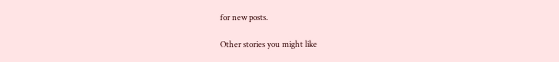for new posts.

Other stories you might like